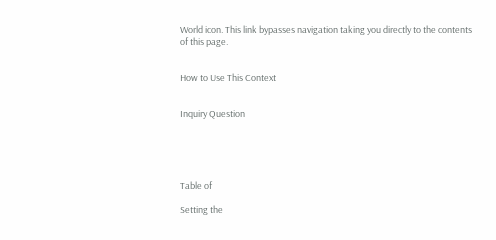World icon. This link bypasses navigation taking you directly to the contents of this page.


How to Use This Context


Inquiry Question





Table of

Setting the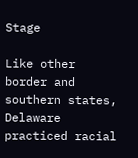Stage

Like other border and southern states, Delaware practiced racial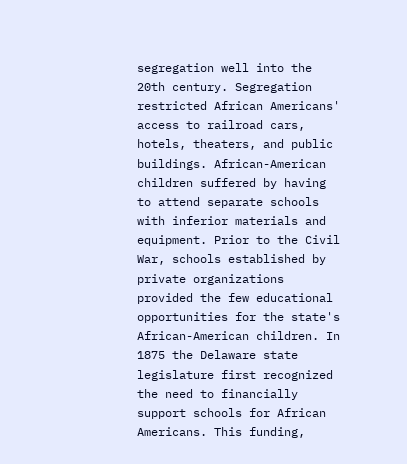segregation well into the 20th century. Segregation restricted African Americans' access to railroad cars, hotels, theaters, and public buildings. African-American children suffered by having to attend separate schools with inferior materials and equipment. Prior to the Civil War, schools established by private organizations provided the few educational opportunities for the state's African-American children. In 1875 the Delaware state legislature first recognized the need to financially support schools for African Americans. This funding,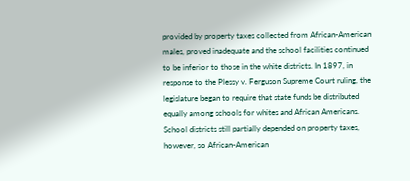provided by property taxes collected from African-American males, proved inadequate and the school facilities continued to be inferior to those in the white districts. In 1897, in response to the Plessy v. Ferguson Supreme Court ruling, the legislature began to require that state funds be distributed equally among schools for whites and African Americans. School districts still partially depended on property taxes, however, so African-American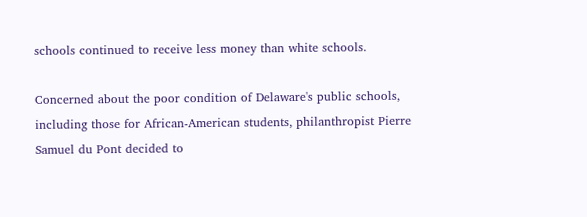schools continued to receive less money than white schools.

Concerned about the poor condition of Delaware's public schools, including those for African-American students, philanthropist Pierre Samuel du Pont decided to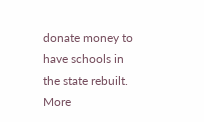donate money to have schools in the state rebuilt. More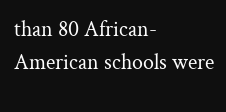than 80 African-American schools were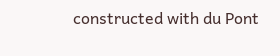constructed with du Pont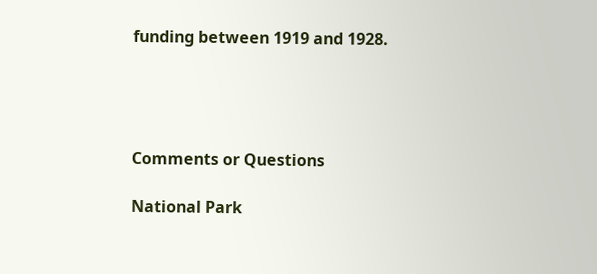funding between 1919 and 1928.




Comments or Questions

National Park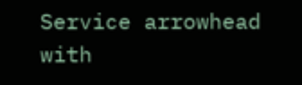Service arrowhead with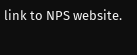link to NPS website.